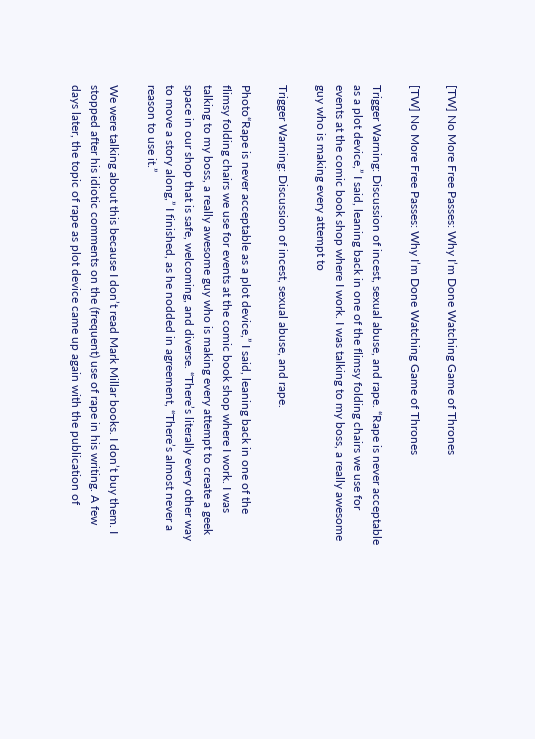[TW] No More Free Passes: Why I’m Done Watching Game of Thrones

[TW] No More Free Passes: Why I’m Done Watching Game of Thrones

Trigger Warning: Discussion of incest, sexual abuse, and rape. “Rape is never acceptable as a plot device,” I said, leaning back in one of the flimsy folding chairs we use for events at the comic book shop where I work. I was talking to my boss, a really awesome guy who is making every attempt to

Trigger Warning: Discussion of incest, sexual abuse, and rape.

Photo“Rape is never acceptable as a plot device,” I said, leaning back in one of the flimsy folding chairs we use for events at the comic book shop where I work. I was talking to my boss, a really awesome guy who is making every attempt to create a geek space in our shop that is safe, welcoming, and diverse. “There’s literally every other way to move a story along,” I finished, as he nodded in agreement, “There’s almost never a reason to use it.”

We were talking about this because I don’t read Mark Millar books. I don’t buy them. I stopped after his idiotic comments on the (frequent) use of rape in his writing. A few days later, the topic of rape as plot device came up again with the publication of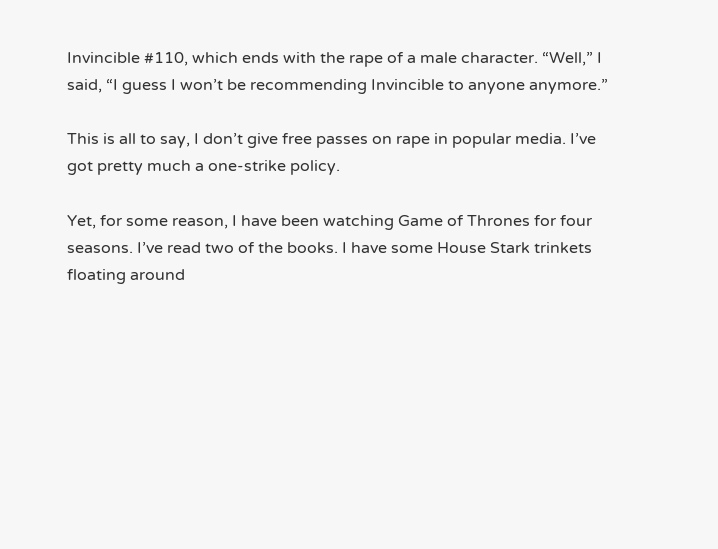Invincible #110, which ends with the rape of a male character. “Well,” I said, “I guess I won’t be recommending Invincible to anyone anymore.”

This is all to say, I don’t give free passes on rape in popular media. I’ve got pretty much a one-strike policy.

Yet, for some reason, I have been watching Game of Thrones for four seasons. I’ve read two of the books. I have some House Stark trinkets floating around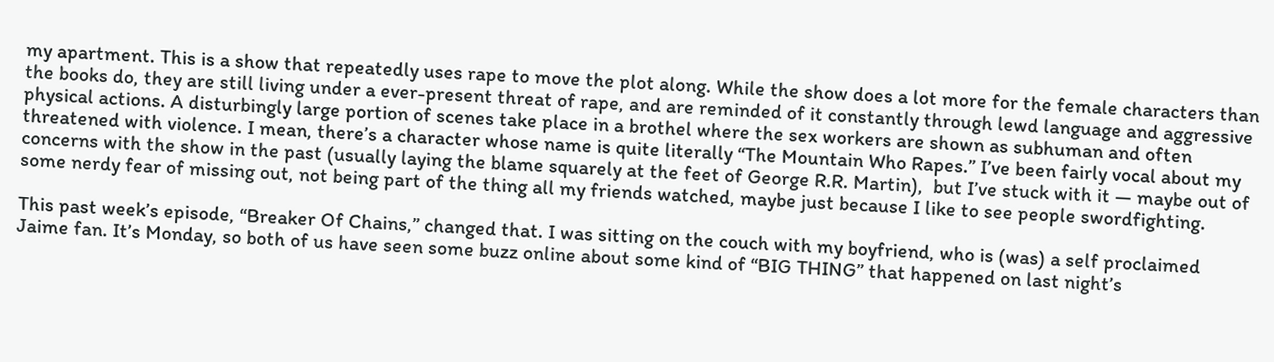my apartment. This is a show that repeatedly uses rape to move the plot along. While the show does a lot more for the female characters than the books do, they are still living under a ever-present threat of rape, and are reminded of it constantly through lewd language and aggressive physical actions. A disturbingly large portion of scenes take place in a brothel where the sex workers are shown as subhuman and often threatened with violence. I mean, there’s a character whose name is quite literally “The Mountain Who Rapes.” I’ve been fairly vocal about my concerns with the show in the past (usually laying the blame squarely at the feet of George R.R. Martin),  but I’ve stuck with it — maybe out of some nerdy fear of missing out, not being part of the thing all my friends watched, maybe just because I like to see people swordfighting.

This past week’s episode, “Breaker Of Chains,” changed that. I was sitting on the couch with my boyfriend, who is (was) a self proclaimed Jaime fan. It’s Monday, so both of us have seen some buzz online about some kind of “BIG THING” that happened on last night’s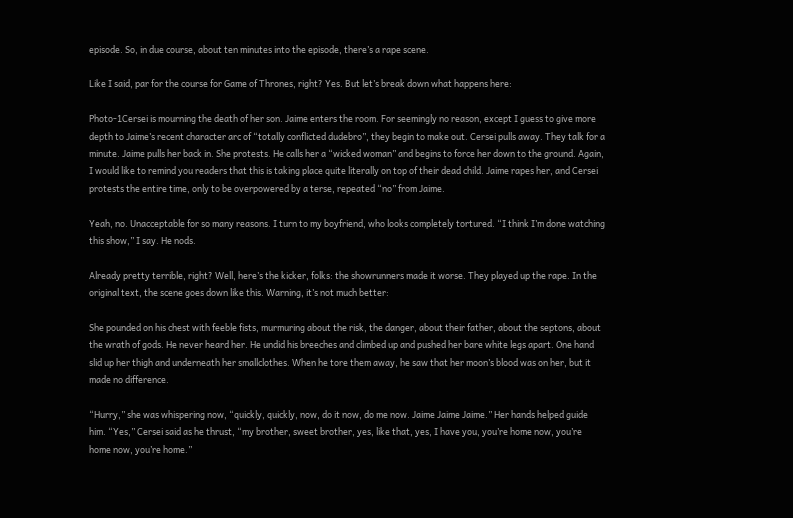episode. So, in due course, about ten minutes into the episode, there’s a rape scene.

Like I said, par for the course for Game of Thrones, right? Yes. But let’s break down what happens here:

Photo-1Cersei is mourning the death of her son. Jaime enters the room. For seemingly no reason, except I guess to give more depth to Jaime’s recent character arc of “totally conflicted dudebro”, they begin to make out. Cersei pulls away. They talk for a minute. Jaime pulls her back in. She protests. He calls her a “wicked woman” and begins to force her down to the ground. Again, I would like to remind you readers that this is taking place quite literally on top of their dead child. Jaime rapes her, and Cersei protests the entire time, only to be overpowered by a terse, repeated “no” from Jaime.

Yeah, no. Unacceptable for so many reasons. I turn to my boyfriend, who looks completely tortured. “I think I’m done watching this show,” I say. He nods.

Already pretty terrible, right? Well, here’s the kicker, folks: the showrunners made it worse. They played up the rape. In the original text, the scene goes down like this. Warning, it’s not much better:

She pounded on his chest with feeble fists, murmuring about the risk, the danger, about their father, about the septons, about the wrath of gods. He never heard her. He undid his breeches and climbed up and pushed her bare white legs apart. One hand slid up her thigh and underneath her smallclothes. When he tore them away, he saw that her moon’s blood was on her, but it made no difference.

“Hurry,” she was whispering now, “quickly, quickly, now, do it now, do me now. Jaime Jaime Jaime.” Her hands helped guide him. “Yes,” Cersei said as he thrust, “my brother, sweet brother, yes, like that, yes, I have you, you’re home now, you’re home now, you’re home.”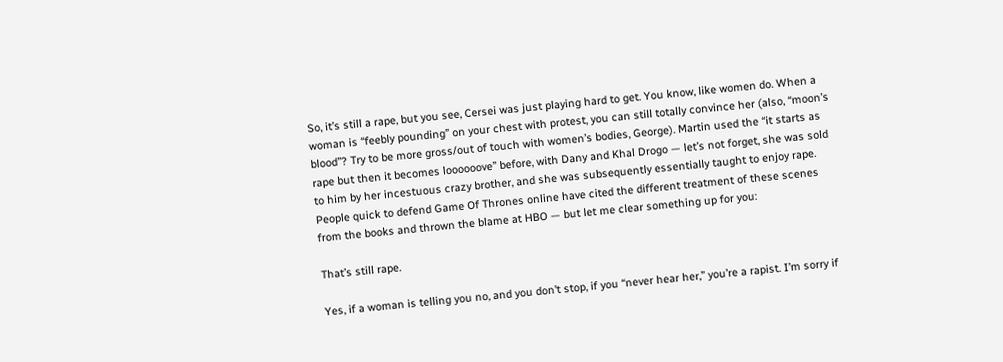So, it’s still a rape, but you see, Cersei was just playing hard to get. You know, like women do. When a woman is “feebly pounding” on your chest with protest, you can still totally convince her (also, “moon’s blood”? Try to be more gross/out of touch with women’s bodies, George). Martin used the “it starts as rape but then it becomes loooooove” before, with Dany and Khal Drogo — let’s not forget, she was sold to him by her incestuous crazy brother, and she was subsequently essentially taught to enjoy rape. People quick to defend Game Of Thrones online have cited the different treatment of these scenes from the books and thrown the blame at HBO — but let me clear something up for you:

That’s still rape.

Yes, if a woman is telling you no, and you don’t stop, if you “never hear her,” you’re a rapist. I’m sorry if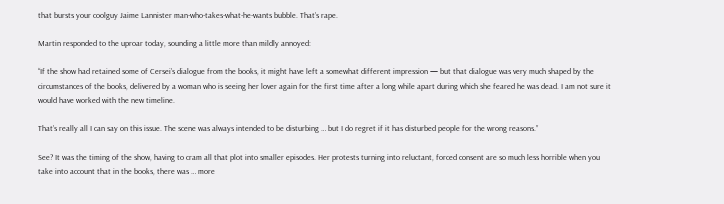that bursts your coolguy Jaime Lannister man-who-takes-what-he-wants bubble. That’s rape.

Martin responded to the uproar today, sounding a little more than mildly annoyed:

“If the show had retained some of Cersei’s dialogue from the books, it might have left a somewhat different impression — but that dialogue was very much shaped by the circumstances of the books, delivered by a woman who is seeing her lover again for the first time after a long while apart during which she feared he was dead. I am not sure it would have worked with the new timeline.

That’s really all I can say on this issue. The scene was always intended to be disturbing … but I do regret if it has disturbed people for the wrong reasons.”

See? It was the timing of the show, having to cram all that plot into smaller episodes. Her protests turning into reluctant, forced consent are so much less horrible when you take into account that in the books, there was … more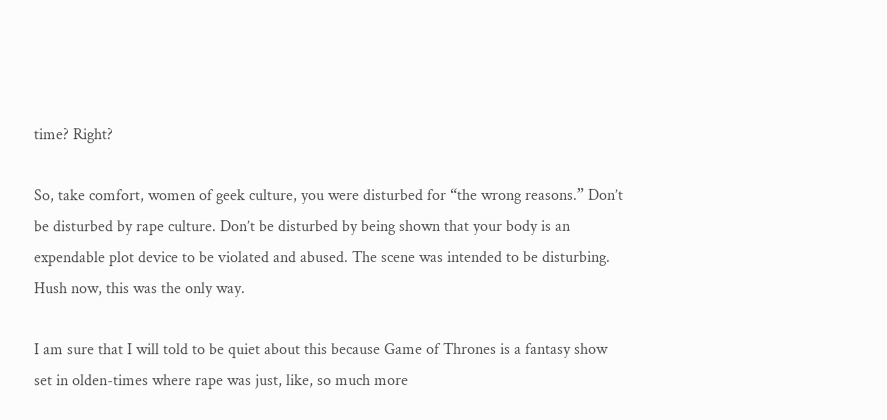time? Right?

So, take comfort, women of geek culture, you were disturbed for “the wrong reasons.” Don’t be disturbed by rape culture. Don’t be disturbed by being shown that your body is an expendable plot device to be violated and abused. The scene was intended to be disturbing. Hush now, this was the only way.

I am sure that I will told to be quiet about this because Game of Thrones is a fantasy show set in olden-times where rape was just, like, so much more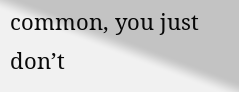common, you just don’t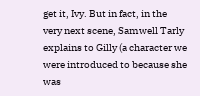get it, Ivy. But in fact, in the very next scene, Samwell Tarly explains to Gilly (a character we were introduced to because she was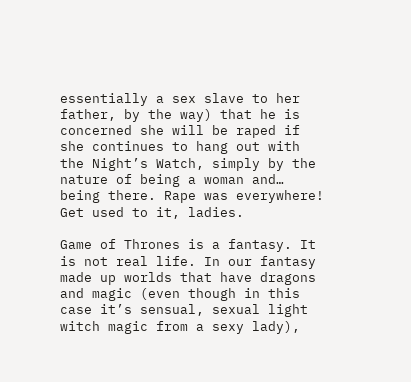essentially a sex slave to her father, by the way) that he is concerned she will be raped if she continues to hang out with the Night’s Watch, simply by the nature of being a woman and… being there. Rape was everywhere! Get used to it, ladies.

Game of Thrones is a fantasy. It is not real life. In our fantasy made up worlds that have dragons and magic (even though in this case it’s sensual, sexual light witch magic from a sexy lady),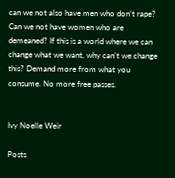can we not also have men who don’t rape? Can we not have women who are demeaned? If this is a world where we can change what we want, why can’t we change this? Demand more from what you consume. No more free passes.


Ivy Noelle Weir

Posts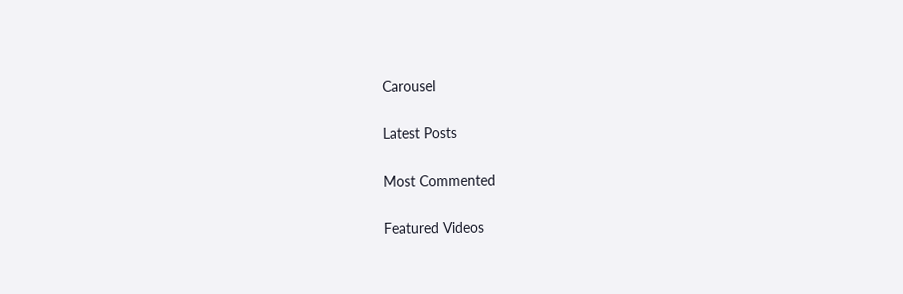Carousel

Latest Posts

Most Commented

Featured Videos